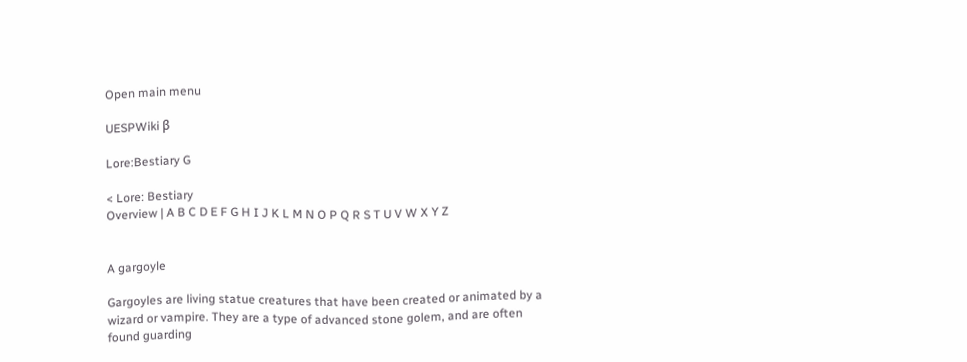Open main menu

UESPWiki β

Lore:Bestiary G

< Lore: Bestiary
Overview | A B C D E F G H I J K L M N O P Q R S T U V W X Y Z


A gargoyle

Gargoyles are living statue creatures that have been created or animated by a wizard or vampire. They are a type of advanced stone golem, and are often found guarding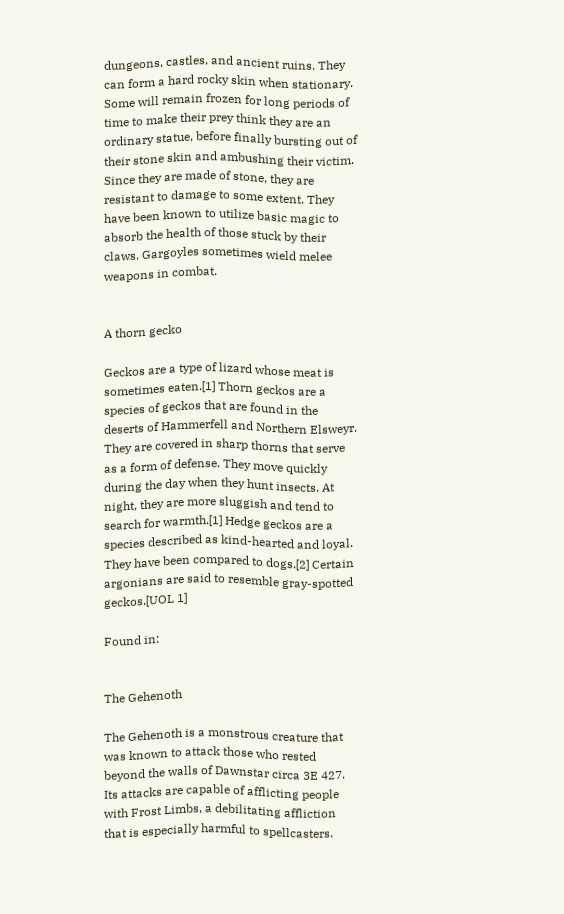dungeons, castles, and ancient ruins. They can form a hard rocky skin when stationary. Some will remain frozen for long periods of time to make their prey think they are an ordinary statue, before finally bursting out of their stone skin and ambushing their victim. Since they are made of stone, they are resistant to damage to some extent. They have been known to utilize basic magic to absorb the health of those stuck by their claws. Gargoyles sometimes wield melee weapons in combat.


A thorn gecko

Geckos are a type of lizard whose meat is sometimes eaten.[1] Thorn geckos are a species of geckos that are found in the deserts of Hammerfell and Northern Elsweyr. They are covered in sharp thorns that serve as a form of defense. They move quickly during the day when they hunt insects. At night, they are more sluggish and tend to search for warmth.[1] Hedge geckos are a species described as kind-hearted and loyal. They have been compared to dogs.[2] Certain argonians are said to resemble gray-spotted geckos.[UOL 1]

Found in:


The Gehenoth

The Gehenoth is a monstrous creature that was known to attack those who rested beyond the walls of Dawnstar circa 3E 427. Its attacks are capable of afflicting people with Frost Limbs, a debilitating affliction that is especially harmful to spellcasters.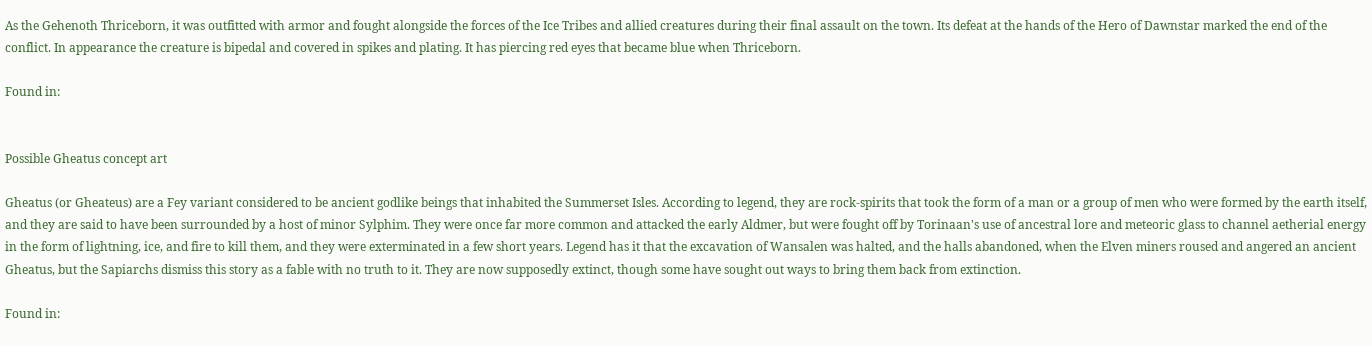As the Gehenoth Thriceborn, it was outfitted with armor and fought alongside the forces of the Ice Tribes and allied creatures during their final assault on the town. Its defeat at the hands of the Hero of Dawnstar marked the end of the conflict. In appearance the creature is bipedal and covered in spikes and plating. It has piercing red eyes that became blue when Thriceborn.

Found in:


Possible Gheatus concept art

Gheatus (or Gheateus) are a Fey variant considered to be ancient godlike beings that inhabited the Summerset Isles. According to legend, they are rock-spirits that took the form of a man or a group of men who were formed by the earth itself, and they are said to have been surrounded by a host of minor Sylphim. They were once far more common and attacked the early Aldmer, but were fought off by Torinaan's use of ancestral lore and meteoric glass to channel aetherial energy in the form of lightning, ice, and fire to kill them, and they were exterminated in a few short years. Legend has it that the excavation of Wansalen was halted, and the halls abandoned, when the Elven miners roused and angered an ancient Gheatus, but the Sapiarchs dismiss this story as a fable with no truth to it. They are now supposedly extinct, though some have sought out ways to bring them back from extinction.

Found in: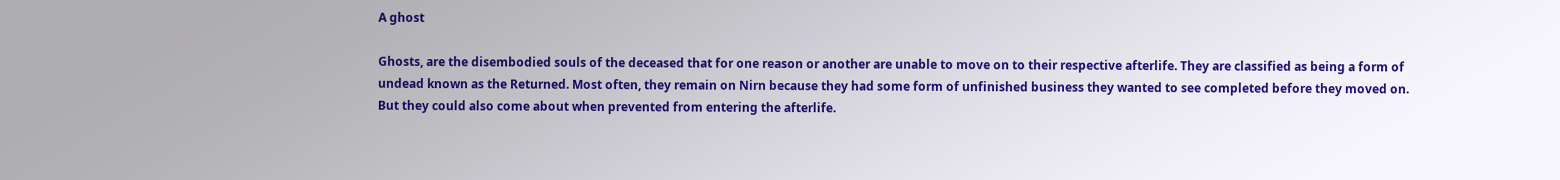A ghost

Ghosts, are the disembodied souls of the deceased that for one reason or another are unable to move on to their respective afterlife. They are classified as being a form of undead known as the Returned. Most often, they remain on Nirn because they had some form of unfinished business they wanted to see completed before they moved on. But they could also come about when prevented from entering the afterlife.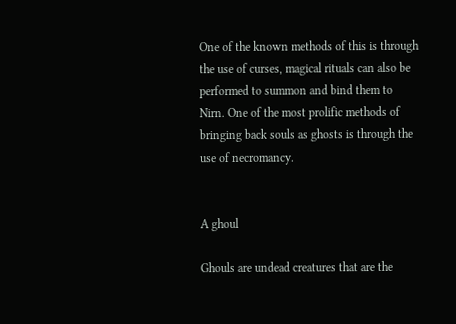One of the known methods of this is through the use of curses, magical rituals can also be performed to summon and bind them to Nirn. One of the most prolific methods of bringing back souls as ghosts is through the use of necromancy.


A ghoul

Ghouls are undead creatures that are the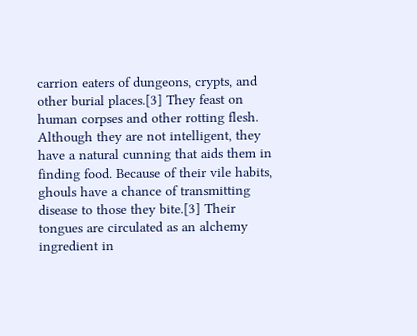carrion eaters of dungeons, crypts, and other burial places.[3] They feast on human corpses and other rotting flesh. Although they are not intelligent, they have a natural cunning that aids them in finding food. Because of their vile habits, ghouls have a chance of transmitting disease to those they bite.[3] Their tongues are circulated as an alchemy ingredient in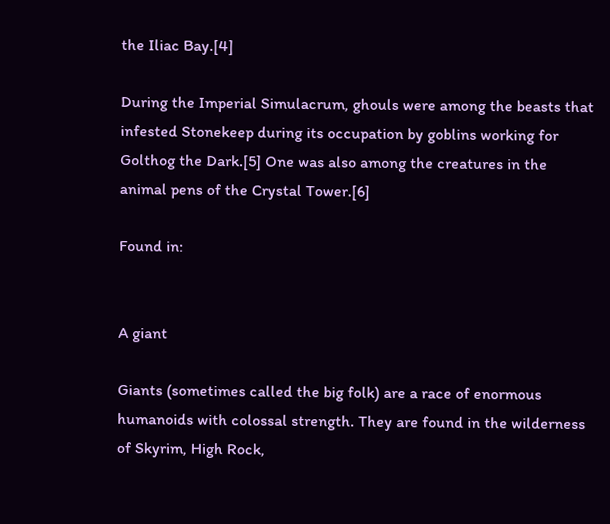the Iliac Bay.[4]

During the Imperial Simulacrum, ghouls were among the beasts that infested Stonekeep during its occupation by goblins working for Golthog the Dark.[5] One was also among the creatures in the animal pens of the Crystal Tower.[6]

Found in:


A giant

Giants (sometimes called the big folk) are a race of enormous humanoids with colossal strength. They are found in the wilderness of Skyrim, High Rock,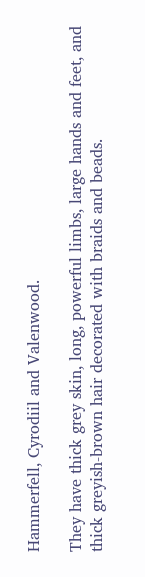Hammerfell, Cyrodiil and Valenwood.

They have thick grey skin, long, powerful limbs, large hands and feet, and thick greyish-brown hair decorated with braids and beads.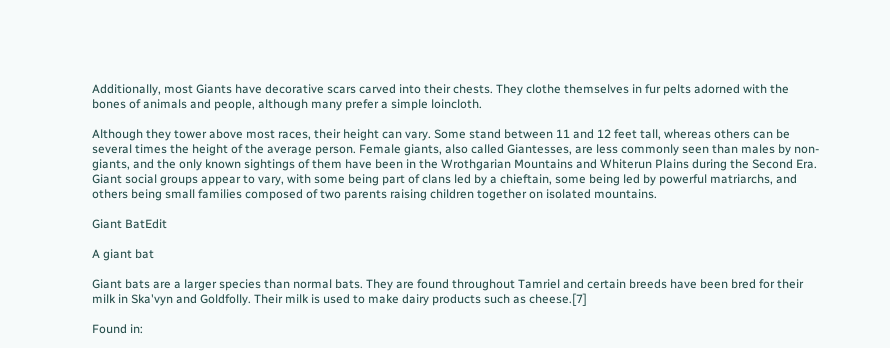Additionally, most Giants have decorative scars carved into their chests. They clothe themselves in fur pelts adorned with the bones of animals and people, although many prefer a simple loincloth.

Although they tower above most races, their height can vary. Some stand between 11 and 12 feet tall, whereas others can be several times the height of the average person. Female giants, also called Giantesses, are less commonly seen than males by non-giants, and the only known sightings of them have been in the Wrothgarian Mountains and Whiterun Plains during the Second Era. Giant social groups appear to vary, with some being part of clans led by a chieftain, some being led by powerful matriarchs, and others being small families composed of two parents raising children together on isolated mountains.

Giant BatEdit

A giant bat

Giant bats are a larger species than normal bats. They are found throughout Tamriel and certain breeds have been bred for their milk in Ska'vyn and Goldfolly. Their milk is used to make dairy products such as cheese.[7]

Found in: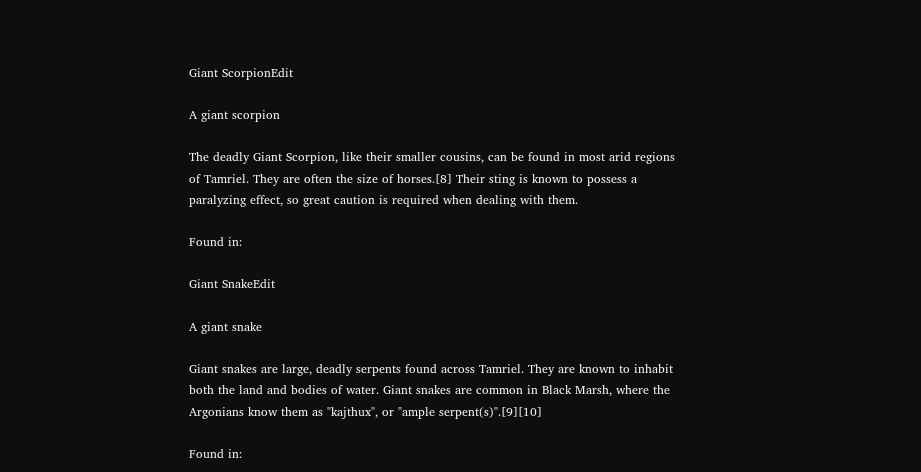Giant ScorpionEdit

A giant scorpion

The deadly Giant Scorpion, like their smaller cousins, can be found in most arid regions of Tamriel. They are often the size of horses.[8] Their sting is known to possess a paralyzing effect, so great caution is required when dealing with them.

Found in:

Giant SnakeEdit

A giant snake

Giant snakes are large, deadly serpents found across Tamriel. They are known to inhabit both the land and bodies of water. Giant snakes are common in Black Marsh, where the Argonians know them as "kajthux", or "ample serpent(s)".[9][10]

Found in: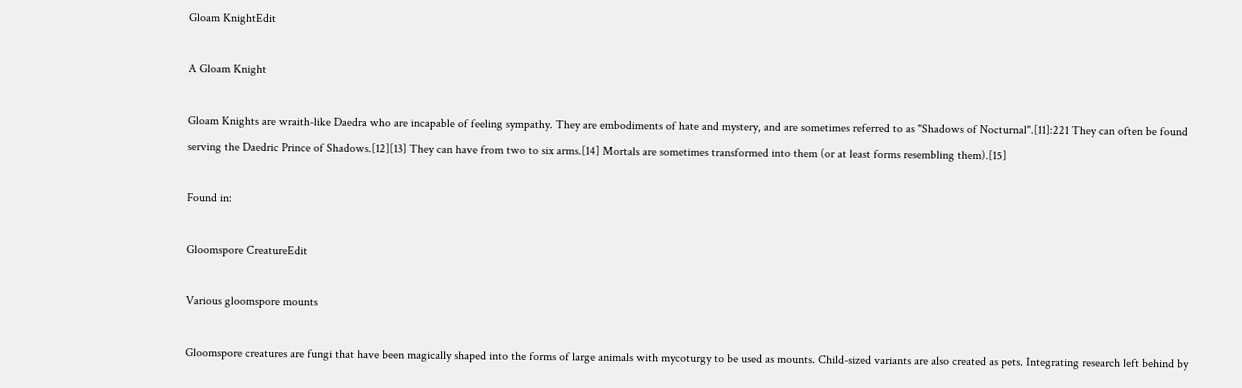Gloam KnightEdit

A Gloam Knight

Gloam Knights are wraith-like Daedra who are incapable of feeling sympathy. They are embodiments of hate and mystery, and are sometimes referred to as "Shadows of Nocturnal".[11]:221 They can often be found serving the Daedric Prince of Shadows.[12][13] They can have from two to six arms.[14] Mortals are sometimes transformed into them (or at least forms resembling them).[15]

Found in:

Gloomspore CreatureEdit

Various gloomspore mounts

Gloomspore creatures are fungi that have been magically shaped into the forms of large animals with mycoturgy to be used as mounts. Child-sized variants are also created as pets. Integrating research left behind by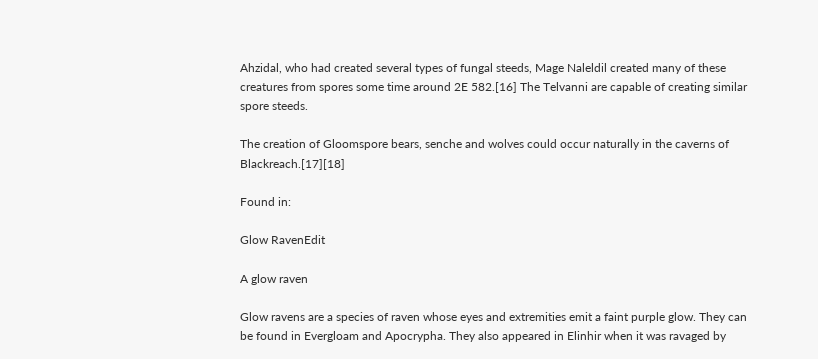Ahzidal, who had created several types of fungal steeds, Mage Naleldil created many of these creatures from spores some time around 2E 582.[16] The Telvanni are capable of creating similar spore steeds.

The creation of Gloomspore bears, senche and wolves could occur naturally in the caverns of Blackreach.[17][18]

Found in:

Glow RavenEdit

A glow raven

Glow ravens are a species of raven whose eyes and extremities emit a faint purple glow. They can be found in Evergloam and Apocrypha. They also appeared in Elinhir when it was ravaged by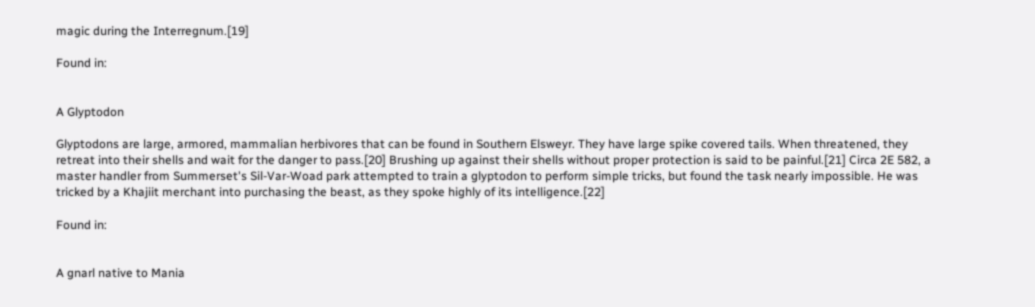magic during the Interregnum.[19]

Found in:


A Glyptodon

Glyptodons are large, armored, mammalian herbivores that can be found in Southern Elsweyr. They have large spike covered tails. When threatened, they retreat into their shells and wait for the danger to pass.[20] Brushing up against their shells without proper protection is said to be painful.[21] Circa 2E 582, a master handler from Summerset's Sil-Var-Woad park attempted to train a glyptodon to perform simple tricks, but found the task nearly impossible. He was tricked by a Khajiit merchant into purchasing the beast, as they spoke highly of its intelligence.[22]

Found in:


A gnarl native to Mania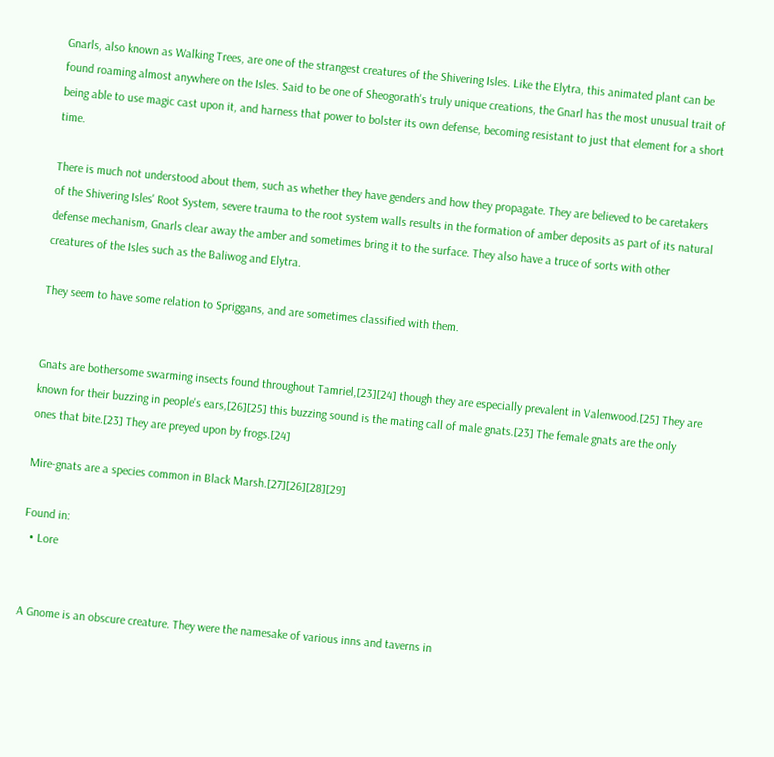Gnarls, also known as Walking Trees, are one of the strangest creatures of the Shivering Isles. Like the Elytra, this animated plant can be found roaming almost anywhere on the Isles. Said to be one of Sheogorath's truly unique creations, the Gnarl has the most unusual trait of being able to use magic cast upon it, and harness that power to bolster its own defense, becoming resistant to just that element for a short time.

There is much not understood about them, such as whether they have genders and how they propagate. They are believed to be caretakers of the Shivering Isles' Root System, severe trauma to the root system walls results in the formation of amber deposits as part of its natural defense mechanism, Gnarls clear away the amber and sometimes bring it to the surface. They also have a truce of sorts with other creatures of the Isles such as the Baliwog and Elytra.

They seem to have some relation to Spriggans, and are sometimes classified with them.


Gnats are bothersome swarming insects found throughout Tamriel,[23][24] though they are especially prevalent in Valenwood.[25] They are known for their buzzing in people's ears,[26][25] this buzzing sound is the mating call of male gnats.[23] The female gnats are the only ones that bite.[23] They are preyed upon by frogs.[24]

Mire-gnats are a species common in Black Marsh.[27][26][28][29]

Found in:
  • Lore


A Gnome is an obscure creature. They were the namesake of various inns and taverns in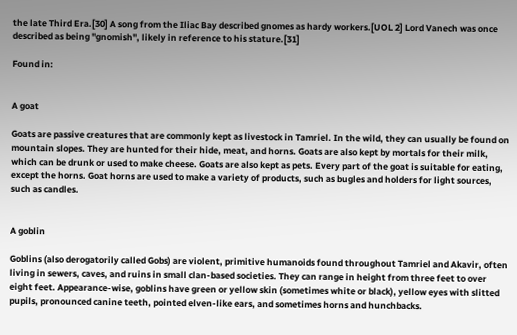the late Third Era.[30] A song from the Iliac Bay described gnomes as hardy workers.[UOL 2] Lord Vanech was once described as being "gnomish", likely in reference to his stature.[31]

Found in:


A goat

Goats are passive creatures that are commonly kept as livestock in Tamriel. In the wild, they can usually be found on mountain slopes. They are hunted for their hide, meat, and horns. Goats are also kept by mortals for their milk, which can be drunk or used to make cheese. Goats are also kept as pets. Every part of the goat is suitable for eating, except the horns. Goat horns are used to make a variety of products, such as bugles and holders for light sources, such as candles.


A goblin

Goblins (also derogatorily called Gobs) are violent, primitive humanoids found throughout Tamriel and Akavir, often living in sewers, caves, and ruins in small clan-based societies. They can range in height from three feet to over eight feet. Appearance-wise, goblins have green or yellow skin (sometimes white or black), yellow eyes with slitted pupils, pronounced canine teeth, pointed elven-like ears, and sometimes horns and hunchbacks.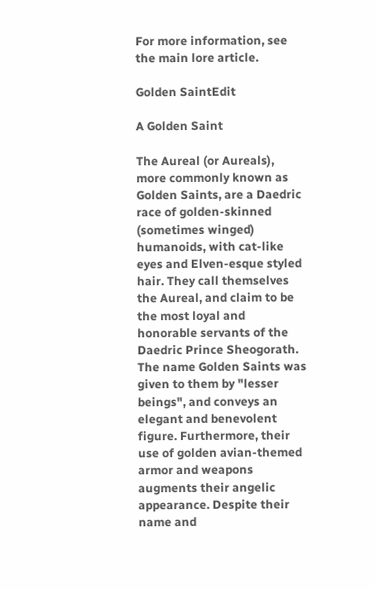For more information, see the main lore article.

Golden SaintEdit

A Golden Saint

The Aureal (or Aureals), more commonly known as Golden Saints, are a Daedric race of golden-skinned (sometimes winged) humanoids, with cat-like eyes and Elven-esque styled hair. They call themselves the Aureal, and claim to be the most loyal and honorable servants of the Daedric Prince Sheogorath. The name Golden Saints was given to them by "lesser beings", and conveys an elegant and benevolent figure. Furthermore, their use of golden avian-themed armor and weapons augments their angelic appearance. Despite their name and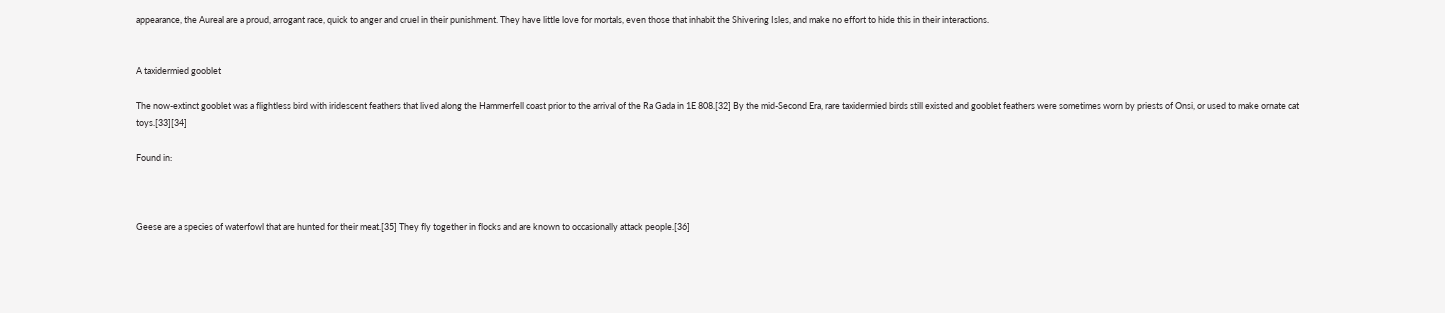appearance, the Aureal are a proud, arrogant race, quick to anger and cruel in their punishment. They have little love for mortals, even those that inhabit the Shivering Isles, and make no effort to hide this in their interactions.


A taxidermied gooblet

The now-extinct gooblet was a flightless bird with iridescent feathers that lived along the Hammerfell coast prior to the arrival of the Ra Gada in 1E 808.[32] By the mid-Second Era, rare taxidermied birds still existed and gooblet feathers were sometimes worn by priests of Onsi, or used to make ornate cat toys.[33][34]

Found in:



Geese are a species of waterfowl that are hunted for their meat.[35] They fly together in flocks and are known to occasionally attack people.[36]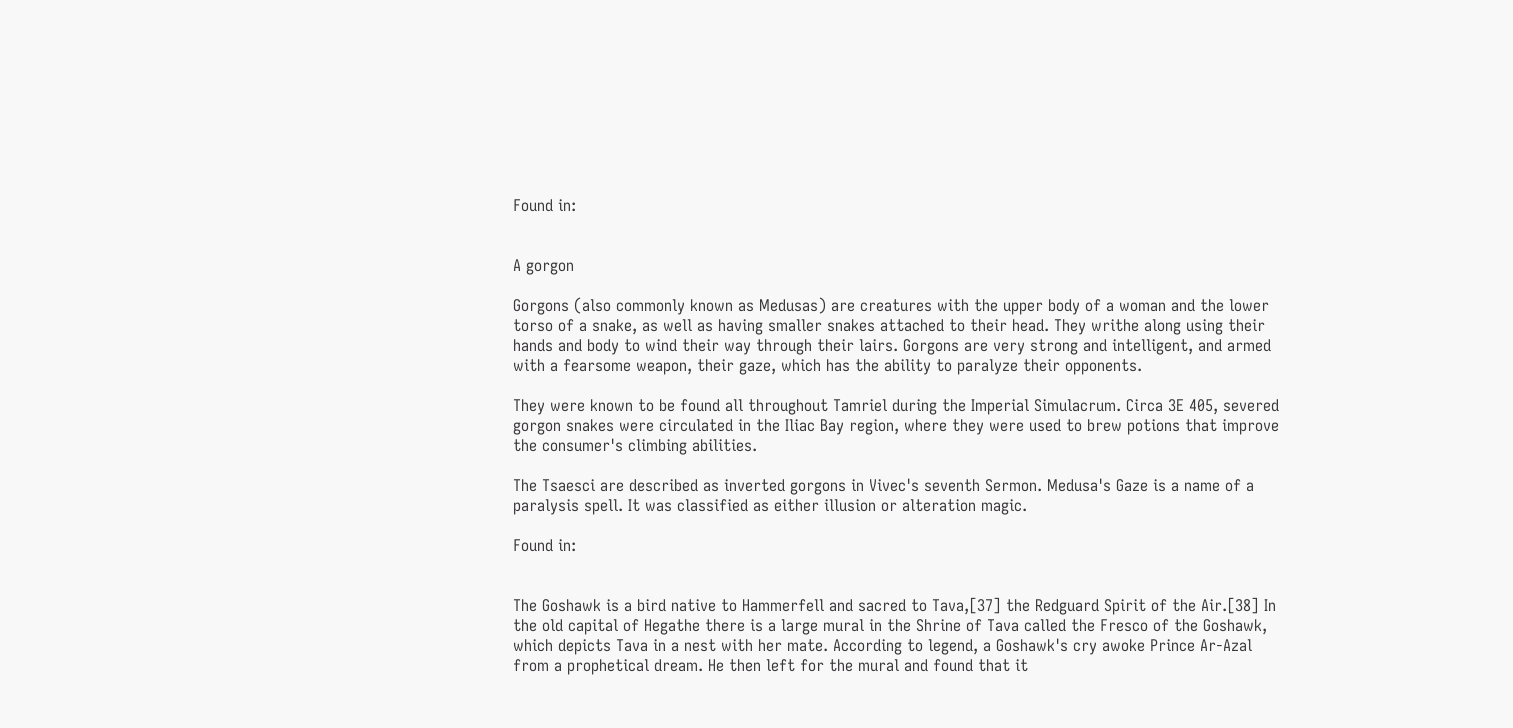Found in:


A gorgon

Gorgons (also commonly known as Medusas) are creatures with the upper body of a woman and the lower torso of a snake, as well as having smaller snakes attached to their head. They writhe along using their hands and body to wind their way through their lairs. Gorgons are very strong and intelligent, and armed with a fearsome weapon, their gaze, which has the ability to paralyze their opponents.

They were known to be found all throughout Tamriel during the Imperial Simulacrum. Circa 3E 405, severed gorgon snakes were circulated in the Iliac Bay region, where they were used to brew potions that improve the consumer's climbing abilities.

The Tsaesci are described as inverted gorgons in Vivec's seventh Sermon. Medusa's Gaze is a name of a paralysis spell. It was classified as either illusion or alteration magic.

Found in:


The Goshawk is a bird native to Hammerfell and sacred to Tava,[37] the Redguard Spirit of the Air.[38] In the old capital of Hegathe there is a large mural in the Shrine of Tava called the Fresco of the Goshawk, which depicts Tava in a nest with her mate. According to legend, a Goshawk's cry awoke Prince Ar-Azal from a prophetical dream. He then left for the mural and found that it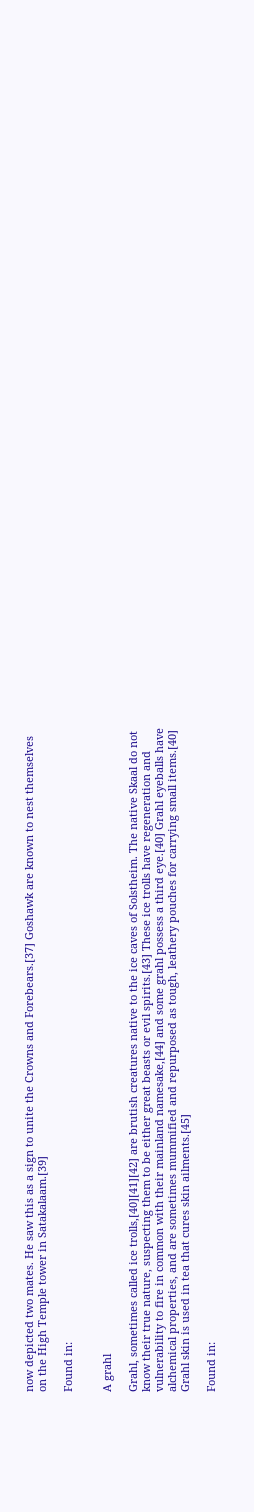now depicted two mates. He saw this as a sign to unite the Crowns and Forebears.[37] Goshawk are known to nest themselves on the High Temple tower in Satakalaam.[39]

Found in:


A grahl

Grahl, sometimes called ice trolls,[40][41][42] are brutish creatures native to the ice caves of Solstheim. The native Skaal do not know their true nature, suspecting them to be either great beasts or evil spirits.[43] These ice trolls have regeneration and vulnerability to fire in common with their mainland namesake,[44] and some grahl possess a third eye.[40] Grahl eyeballs have alchemical properties, and are sometimes mummified and repurposed as tough, leathery pouches for carrying small items.[40] Grahl skin is used in tea that cures skin ailments.[45]

Found in: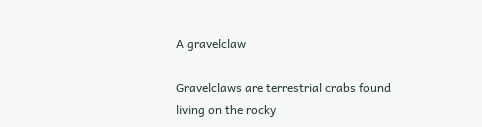A gravelclaw

Gravelclaws are terrestrial crabs found living on the rocky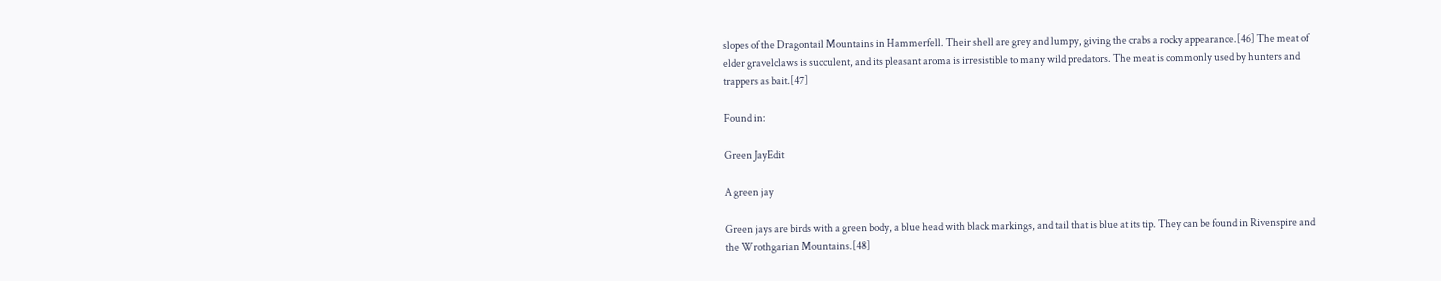slopes of the Dragontail Mountains in Hammerfell. Their shell are grey and lumpy, giving the crabs a rocky appearance.[46] The meat of elder gravelclaws is succulent, and its pleasant aroma is irresistible to many wild predators. The meat is commonly used by hunters and trappers as bait.[47]

Found in:

Green JayEdit

A green jay

Green jays are birds with a green body, a blue head with black markings, and tail that is blue at its tip. They can be found in Rivenspire and the Wrothgarian Mountains.[48]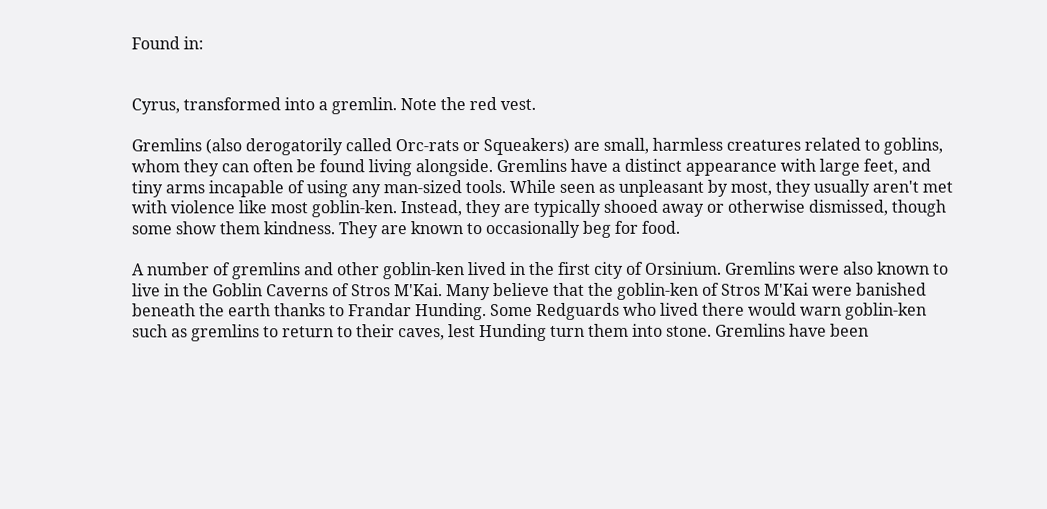Found in:


Cyrus, transformed into a gremlin. Note the red vest.

Gremlins (also derogatorily called Orc-rats or Squeakers) are small, harmless creatures related to goblins, whom they can often be found living alongside. Gremlins have a distinct appearance with large feet, and tiny arms incapable of using any man-sized tools. While seen as unpleasant by most, they usually aren't met with violence like most goblin-ken. Instead, they are typically shooed away or otherwise dismissed, though some show them kindness. They are known to occasionally beg for food.

A number of gremlins and other goblin-ken lived in the first city of Orsinium. Gremlins were also known to live in the Goblin Caverns of Stros M'Kai. Many believe that the goblin-ken of Stros M'Kai were banished beneath the earth thanks to Frandar Hunding. Some Redguards who lived there would warn goblin-ken such as gremlins to return to their caves, lest Hunding turn them into stone. Gremlins have been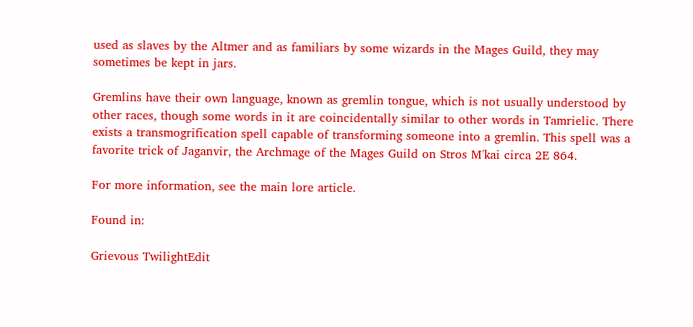used as slaves by the Altmer and as familiars by some wizards in the Mages Guild, they may sometimes be kept in jars.

Gremlins have their own language, known as gremlin tongue, which is not usually understood by other races, though some words in it are coincidentally similar to other words in Tamrielic. There exists a transmogrification spell capable of transforming someone into a gremlin. This spell was a favorite trick of Jaganvir, the Archmage of the Mages Guild on Stros M'kai circa 2E 864.

For more information, see the main lore article.

Found in:

Grievous TwilightEdit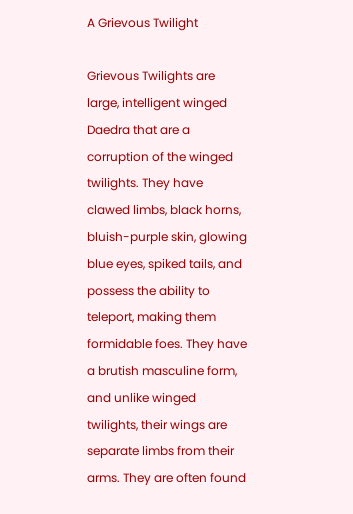A Grievous Twilight

Grievous Twilights are large, intelligent winged Daedra that are a corruption of the winged twilights. They have clawed limbs, black horns, bluish-purple skin, glowing blue eyes, spiked tails, and possess the ability to teleport, making them formidable foes. They have a brutish masculine form, and unlike winged twilights, their wings are separate limbs from their arms. They are often found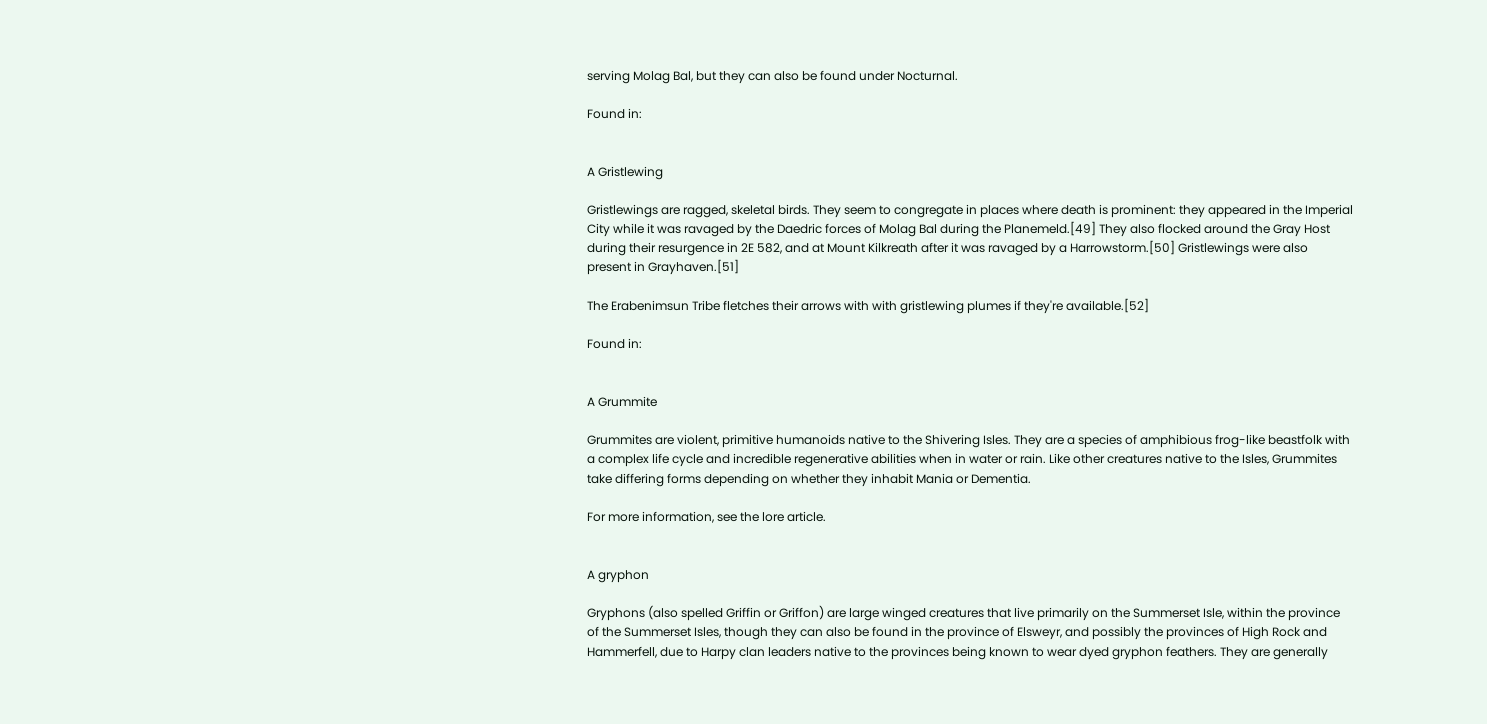serving Molag Bal, but they can also be found under Nocturnal.

Found in:


A Gristlewing

Gristlewings are ragged, skeletal birds. They seem to congregate in places where death is prominent: they appeared in the Imperial City while it was ravaged by the Daedric forces of Molag Bal during the Planemeld.[49] They also flocked around the Gray Host during their resurgence in 2E 582, and at Mount Kilkreath after it was ravaged by a Harrowstorm.[50] Gristlewings were also present in Grayhaven.[51]

The Erabenimsun Tribe fletches their arrows with with gristlewing plumes if they're available.[52]

Found in:


A Grummite

Grummites are violent, primitive humanoids native to the Shivering Isles. They are a species of amphibious frog-like beastfolk with a complex life cycle and incredible regenerative abilities when in water or rain. Like other creatures native to the Isles, Grummites take differing forms depending on whether they inhabit Mania or Dementia.

For more information, see the lore article.


A gryphon

Gryphons (also spelled Griffin or Griffon) are large winged creatures that live primarily on the Summerset Isle, within the province of the Summerset Isles, though they can also be found in the province of Elsweyr, and possibly the provinces of High Rock and Hammerfell, due to Harpy clan leaders native to the provinces being known to wear dyed gryphon feathers. They are generally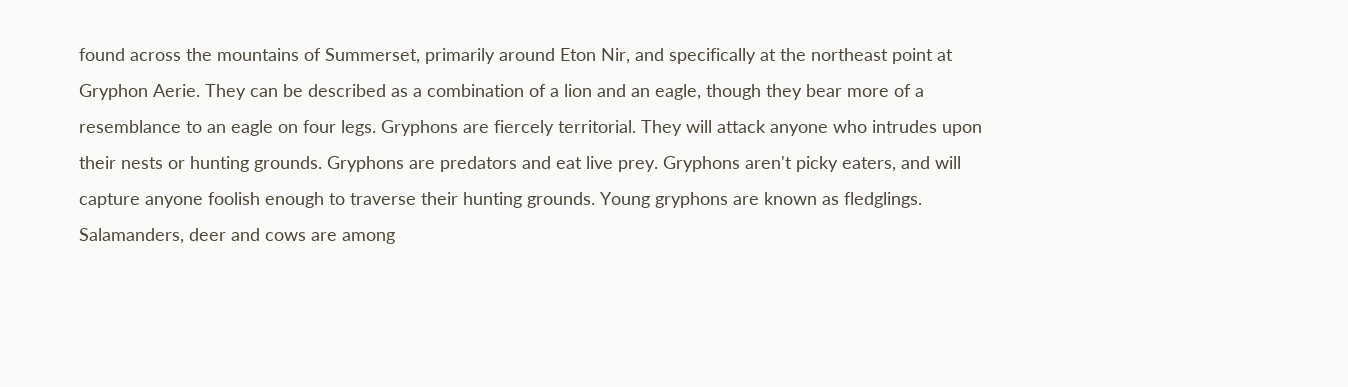found across the mountains of Summerset, primarily around Eton Nir, and specifically at the northeast point at Gryphon Aerie. They can be described as a combination of a lion and an eagle, though they bear more of a resemblance to an eagle on four legs. Gryphons are fiercely territorial. They will attack anyone who intrudes upon their nests or hunting grounds. Gryphons are predators and eat live prey. Gryphons aren't picky eaters, and will capture anyone foolish enough to traverse their hunting grounds. Young gryphons are known as fledglings. Salamanders, deer and cows are among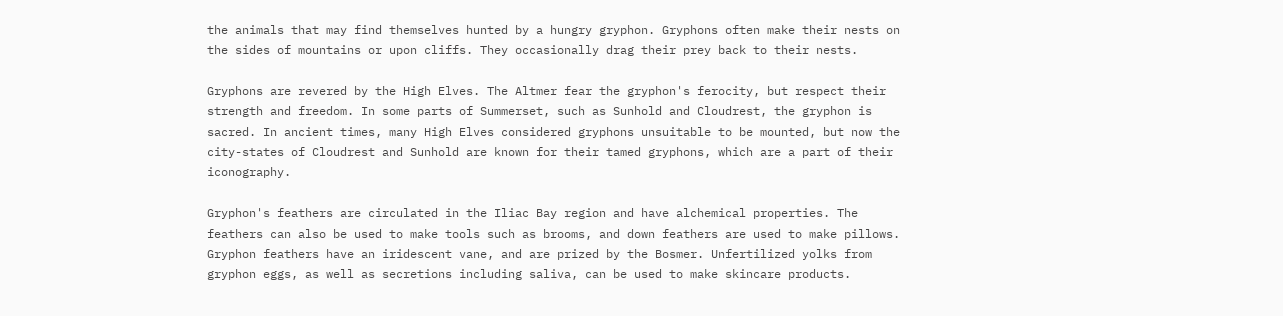the animals that may find themselves hunted by a hungry gryphon. Gryphons often make their nests on the sides of mountains or upon cliffs. They occasionally drag their prey back to their nests.

Gryphons are revered by the High Elves. The Altmer fear the gryphon's ferocity, but respect their strength and freedom. In some parts of Summerset, such as Sunhold and Cloudrest, the gryphon is sacred. In ancient times, many High Elves considered gryphons unsuitable to be mounted, but now the city-states of Cloudrest and Sunhold are known for their tamed gryphons, which are a part of their iconography.

Gryphon's feathers are circulated in the Iliac Bay region and have alchemical properties. The feathers can also be used to make tools such as brooms, and down feathers are used to make pillows. Gryphon feathers have an iridescent vane, and are prized by the Bosmer. Unfertilized yolks from gryphon eggs, as well as secretions including saliva, can be used to make skincare products.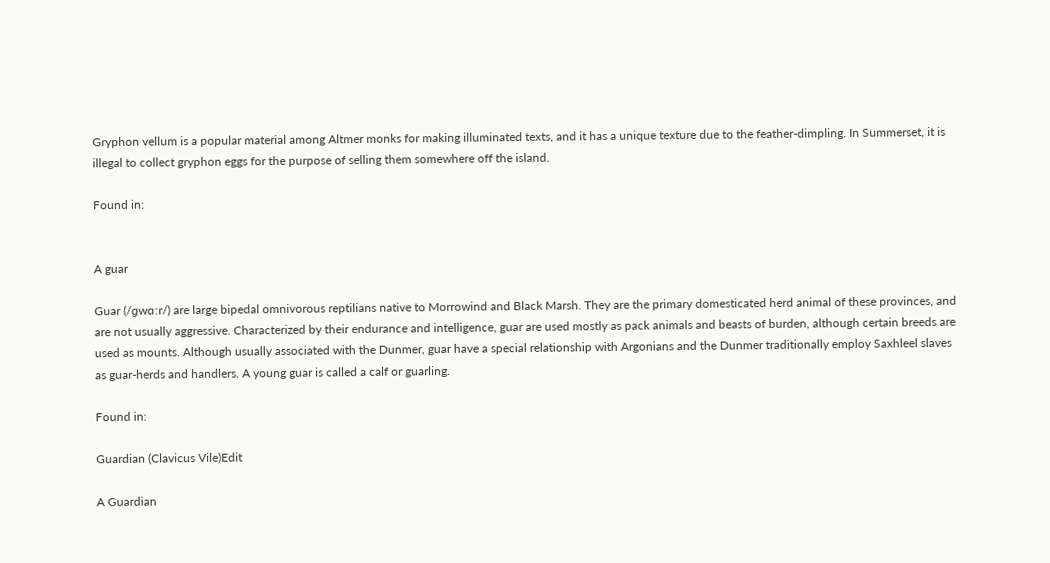Gryphon vellum is a popular material among Altmer monks for making illuminated texts, and it has a unique texture due to the feather-dimpling. In Summerset, it is illegal to collect gryphon eggs for the purpose of selling them somewhere off the island.

Found in:


A guar

Guar (/ɡwɑːr/) are large bipedal omnivorous reptilians native to Morrowind and Black Marsh. They are the primary domesticated herd animal of these provinces, and are not usually aggressive. Characterized by their endurance and intelligence, guar are used mostly as pack animals and beasts of burden, although certain breeds are used as mounts. Although usually associated with the Dunmer, guar have a special relationship with Argonians and the Dunmer traditionally employ Saxhleel slaves as guar-herds and handlers. A young guar is called a calf or guarling.

Found in:

Guardian (Clavicus Vile)Edit

A Guardian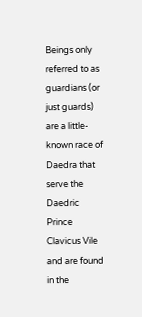Beings only referred to as guardians (or just guards) are a little-known race of Daedra that serve the Daedric Prince Clavicus Vile and are found in the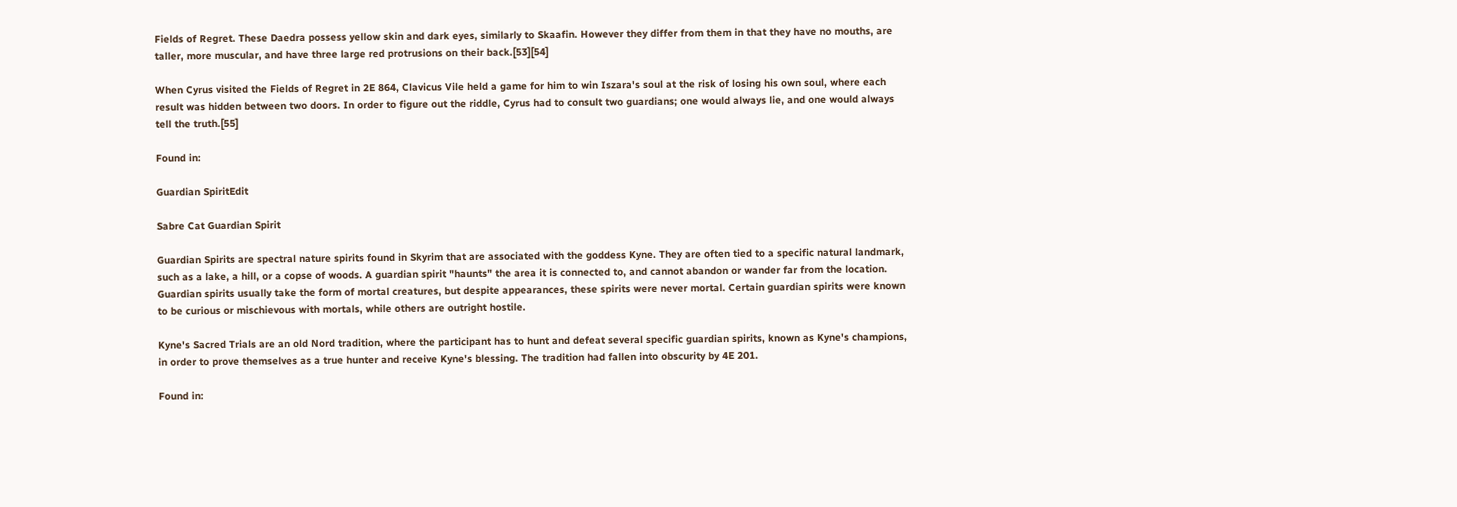Fields of Regret. These Daedra possess yellow skin and dark eyes, similarly to Skaafin. However they differ from them in that they have no mouths, are taller, more muscular, and have three large red protrusions on their back.[53][54]

When Cyrus visited the Fields of Regret in 2E 864, Clavicus Vile held a game for him to win Iszara's soul at the risk of losing his own soul, where each result was hidden between two doors. In order to figure out the riddle, Cyrus had to consult two guardians; one would always lie, and one would always tell the truth.[55]

Found in:

Guardian SpiritEdit

Sabre Cat Guardian Spirit

Guardian Spirits are spectral nature spirits found in Skyrim that are associated with the goddess Kyne. They are often tied to a specific natural landmark, such as a lake, a hill, or a copse of woods. A guardian spirit "haunts" the area it is connected to, and cannot abandon or wander far from the location. Guardian spirits usually take the form of mortal creatures, but despite appearances, these spirits were never mortal. Certain guardian spirits were known to be curious or mischievous with mortals, while others are outright hostile.

Kyne's Sacred Trials are an old Nord tradition, where the participant has to hunt and defeat several specific guardian spirits, known as Kyne's champions, in order to prove themselves as a true hunter and receive Kyne's blessing. The tradition had fallen into obscurity by 4E 201.

Found in: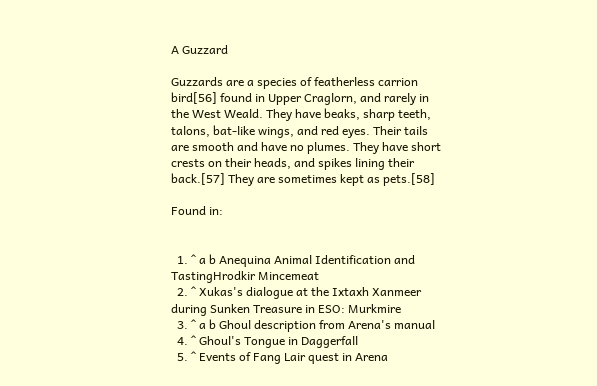A Guzzard

Guzzards are a species of featherless carrion bird[56] found in Upper Craglorn, and rarely in the West Weald. They have beaks, sharp teeth, talons, bat-like wings, and red eyes. Their tails are smooth and have no plumes. They have short crests on their heads, and spikes lining their back.[57] They are sometimes kept as pets.[58]

Found in:


  1. ^ a b Anequina Animal Identification and TastingHrodkir Mincemeat
  2. ^ Xukas's dialogue at the Ixtaxh Xanmeer during Sunken Treasure in ESO: Murkmire
  3. ^ a b Ghoul description from Arena's manual
  4. ^ Ghoul's Tongue in Daggerfall
  5. ^ Events of Fang Lair quest in Arena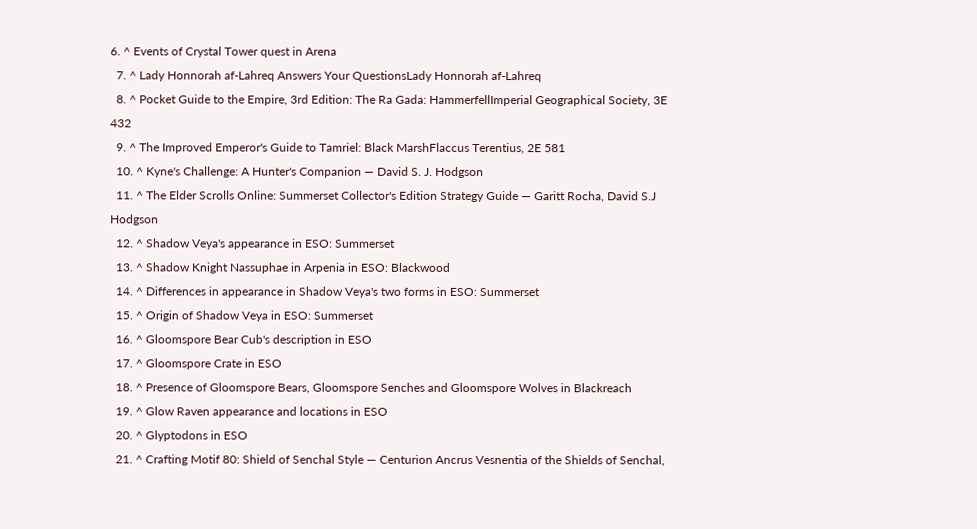6. ^ Events of Crystal Tower quest in Arena
  7. ^ Lady Honnorah af-Lahreq Answers Your QuestionsLady Honnorah af-Lahreq
  8. ^ Pocket Guide to the Empire, 3rd Edition: The Ra Gada: HammerfellImperial Geographical Society, 3E 432
  9. ^ The Improved Emperor's Guide to Tamriel: Black MarshFlaccus Terentius, 2E 581
  10. ^ Kyne's Challenge: A Hunter's Companion — David S. J. Hodgson
  11. ^ The Elder Scrolls Online: Summerset Collector's Edition Strategy Guide — Garitt Rocha, David S.J Hodgson
  12. ^ Shadow Veya's appearance in ESO: Summerset
  13. ^ Shadow Knight Nassuphae in Arpenia in ESO: Blackwood
  14. ^ Differences in appearance in Shadow Veya's two forms in ESO: Summerset
  15. ^ Origin of Shadow Veya in ESO: Summerset
  16. ^ Gloomspore Bear Cub's description in ESO
  17. ^ Gloomspore Crate in ESO
  18. ^ Presence of Gloomspore Bears, Gloomspore Senches and Gloomspore Wolves in Blackreach
  19. ^ Glow Raven appearance and locations in ESO
  20. ^ Glyptodons in ESO
  21. ^ Crafting Motif 80: Shield of Senchal Style — Centurion Ancrus Vesnentia of the Shields of Senchal,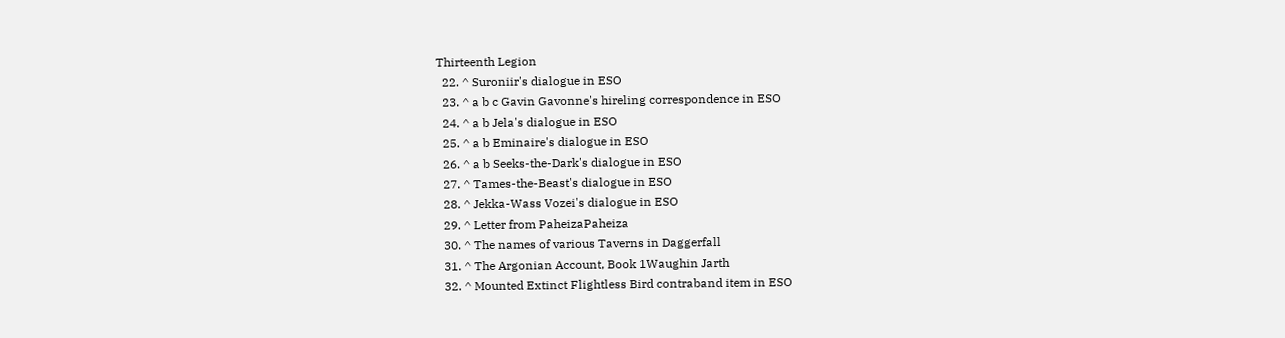Thirteenth Legion
  22. ^ Suroniir's dialogue in ESO
  23. ^ a b c Gavin Gavonne's hireling correspondence in ESO
  24. ^ a b Jela's dialogue in ESO
  25. ^ a b Eminaire's dialogue in ESO
  26. ^ a b Seeks-the-Dark's dialogue in ESO
  27. ^ Tames-the-Beast's dialogue in ESO
  28. ^ Jekka-Wass Vozei's dialogue in ESO
  29. ^ Letter from PaheizaPaheiza
  30. ^ The names of various Taverns in Daggerfall
  31. ^ The Argonian Account, Book 1Waughin Jarth
  32. ^ Mounted Extinct Flightless Bird contraband item in ESO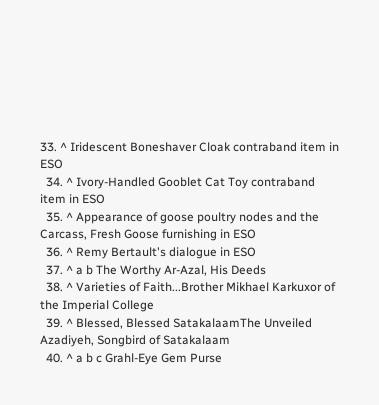33. ^ Iridescent Boneshaver Cloak contraband item in ESO
  34. ^ Ivory-Handled Gooblet Cat Toy contraband item in ESO
  35. ^ Appearance of goose poultry nodes and the Carcass, Fresh Goose furnishing in ESO
  36. ^ Remy Bertault's dialogue in ESO
  37. ^ a b The Worthy Ar-Azal, His Deeds
  38. ^ Varieties of Faith...Brother Mikhael Karkuxor of the Imperial College
  39. ^ Blessed, Blessed SatakalaamThe Unveiled Azadiyeh, Songbird of Satakalaam
  40. ^ a b c Grahl-Eye Gem Purse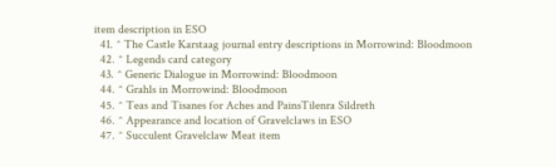item description in ESO
  41. ^ The Castle Karstaag journal entry descriptions in Morrowind: Bloodmoon
  42. ^ Legends card category
  43. ^ Generic Dialogue in Morrowind: Bloodmoon
  44. ^ Grahls in Morrowind: Bloodmoon
  45. ^ Teas and Tisanes for Aches and PainsTilenra Sildreth
  46. ^ Appearance and location of Gravelclaws in ESO
  47. ^ Succulent Gravelclaw Meat item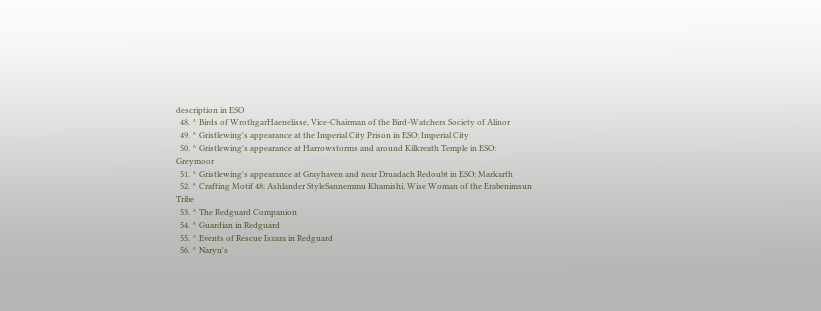description in ESO
  48. ^ Birds of WrothgarHaenelisse, Vice-Chairman of the Bird-Watchers Society of Alinor
  49. ^ Gristlewing's appearance at the Imperial City Prison in ESO: Imperial City
  50. ^ Gristlewing's appearance at Harrowstorms and around Kilkreath Temple in ESO: Greymoor
  51. ^ Gristlewing's appearance at Grayhaven and near Druadach Redoubt in ESO: Markarth
  52. ^ Crafting Motif 48: Ashlander StyleSannemmu Khamishi, Wise Woman of the Erabenimsun Tribe
  53. ^ The Redguard Companion
  54. ^ Guardian in Redguard
  55. ^ Events of Rescue Iszara in Redguard
  56. ^ Naryu's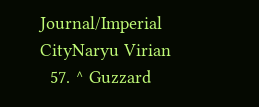Journal/Imperial CityNaryu Virian
  57. ^ Guzzard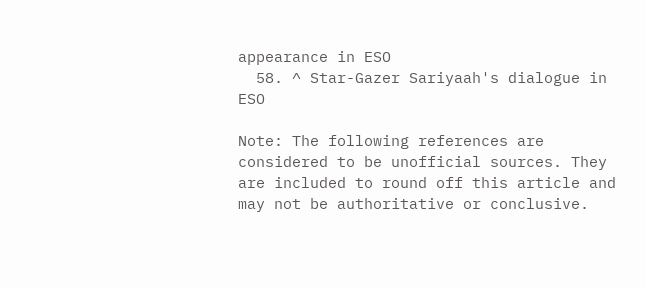appearance in ESO
  58. ^ Star-Gazer Sariyaah's dialogue in ESO

Note: The following references are considered to be unofficial sources. They are included to round off this article and may not be authoritative or conclusive.